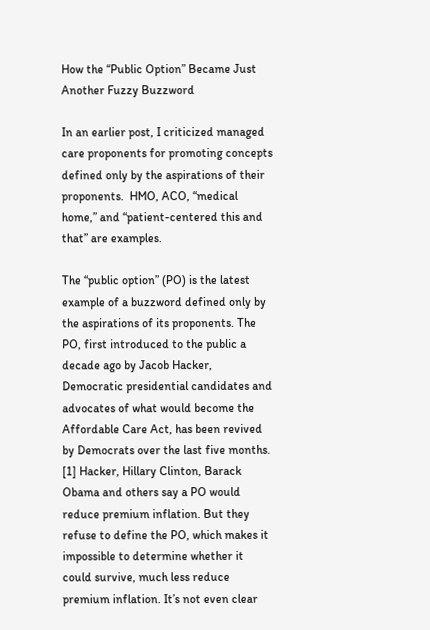How the “Public Option” Became Just Another Fuzzy Buzzword

In an earlier post, I criticized managed care proponents for promoting concepts defined only by the aspirations of their proponents.  HMO, ACO, “medical home,” and “patient-centered this and that” are examples.

The “public option” (PO) is the latest example of a buzzword defined only by the aspirations of its proponents. The PO, first introduced to the public a decade ago by Jacob Hacker, Democratic presidential candidates and advocates of what would become the Affordable Care Act, has been revived by Democrats over the last five months. [1] Hacker, Hillary Clinton, Barack Obama and others say a PO would reduce premium inflation. But they refuse to define the PO, which makes it impossible to determine whether it could survive, much less reduce premium inflation. It’s not even clear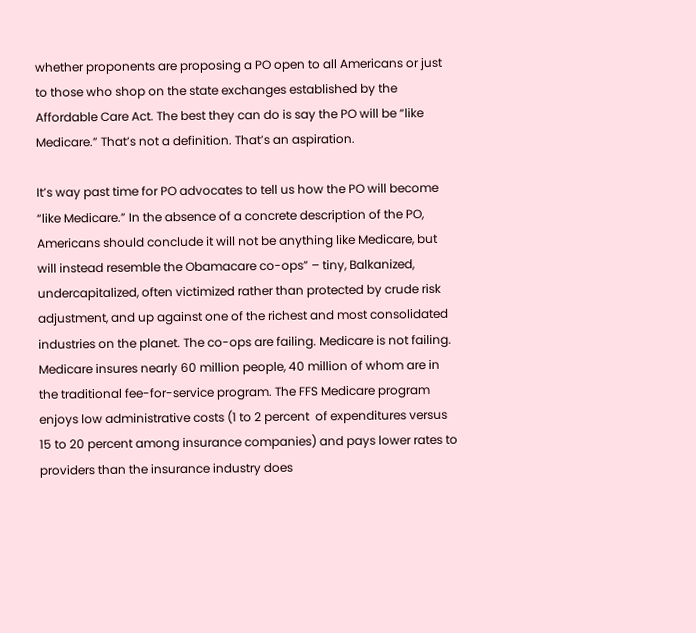whether proponents are proposing a PO open to all Americans or just to those who shop on the state exchanges established by the Affordable Care Act. The best they can do is say the PO will be “like Medicare.” That’s not a definition. That’s an aspiration.

It’s way past time for PO advocates to tell us how the PO will become “like Medicare.” In the absence of a concrete description of the PO, Americans should conclude it will not be anything like Medicare, but will instead resemble the Obamacare co-ops” – tiny, Balkanized, undercapitalized, often victimized rather than protected by crude risk adjustment, and up against one of the richest and most consolidated industries on the planet. The co-ops are failing. Medicare is not failing. Medicare insures nearly 60 million people, 40 million of whom are in the traditional fee-for-service program. The FFS Medicare program enjoys low administrative costs (1 to 2 percent  of expenditures versus 15 to 20 percent among insurance companies) and pays lower rates to providers than the insurance industry does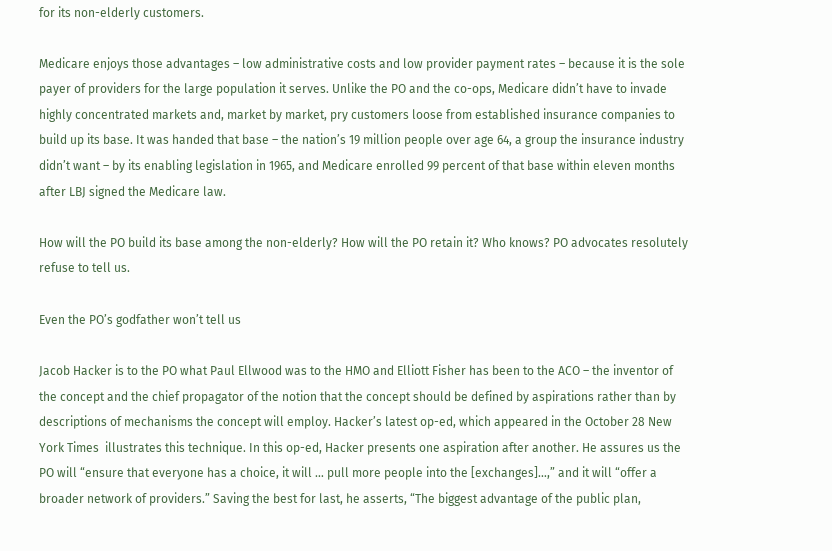for its non-elderly customers.

Medicare enjoys those advantages – low administrative costs and low provider payment rates – because it is the sole payer of providers for the large population it serves. Unlike the PO and the co-ops, Medicare didn’t have to invade highly concentrated markets and, market by market, pry customers loose from established insurance companies to build up its base. It was handed that base – the nation’s 19 million people over age 64, a group the insurance industry didn’t want – by its enabling legislation in 1965, and Medicare enrolled 99 percent of that base within eleven months after LBJ signed the Medicare law.

How will the PO build its base among the non-elderly? How will the PO retain it? Who knows? PO advocates resolutely refuse to tell us.

Even the PO’s godfather won’t tell us

Jacob Hacker is to the PO what Paul Ellwood was to the HMO and Elliott Fisher has been to the ACO – the inventor of the concept and the chief propagator of the notion that the concept should be defined by aspirations rather than by descriptions of mechanisms the concept will employ. Hacker’s latest op-ed, which appeared in the October 28 New York Times  illustrates this technique. In this op-ed, Hacker presents one aspiration after another. He assures us the PO will “ensure that everyone has a choice, it will … pull more people into the [exchanges]…,” and it will “offer a broader network of providers.” Saving the best for last, he asserts, “The biggest advantage of the public plan,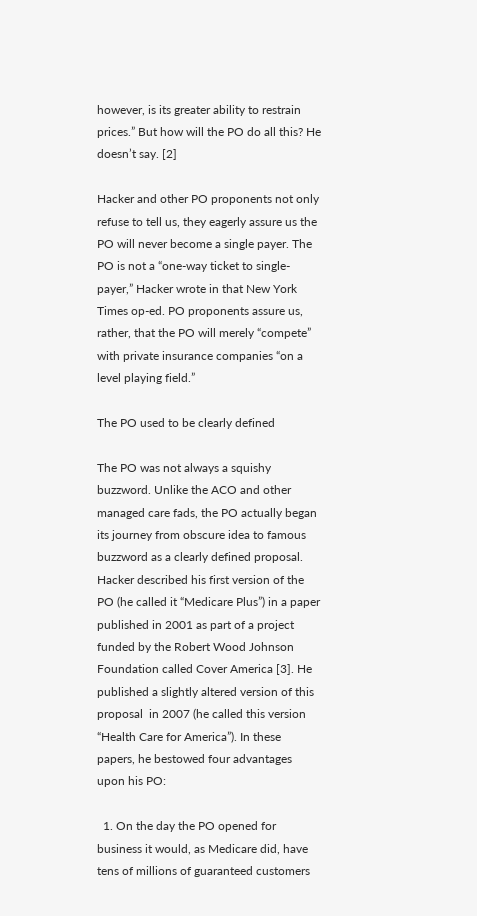however, is its greater ability to restrain prices.” But how will the PO do all this? He doesn’t say. [2]

Hacker and other PO proponents not only refuse to tell us, they eagerly assure us the PO will never become a single payer. The PO is not a “one-way ticket to single-payer,” Hacker wrote in that New York Times op-ed. PO proponents assure us, rather, that the PO will merely “compete” with private insurance companies “on a level playing field.”

The PO used to be clearly defined

The PO was not always a squishy buzzword. Unlike the ACO and other managed care fads, the PO actually began its journey from obscure idea to famous buzzword as a clearly defined proposal. Hacker described his first version of the PO (he called it “Medicare Plus”) in a paper published in 2001 as part of a project funded by the Robert Wood Johnson Foundation called Cover America [3]. He published a slightly altered version of this proposal  in 2007 (he called this version “Health Care for America”). In these papers, he bestowed four advantages upon his PO:

  1. On the day the PO opened for business it would, as Medicare did, have tens of millions of guaranteed customers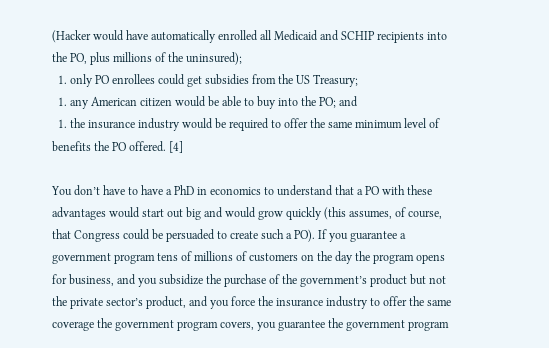(Hacker would have automatically enrolled all Medicaid and SCHIP recipients into the PO, plus millions of the uninsured);
  1. only PO enrollees could get subsidies from the US Treasury;
  1. any American citizen would be able to buy into the PO; and
  1. the insurance industry would be required to offer the same minimum level of benefits the PO offered. [4]

You don’t have to have a PhD in economics to understand that a PO with these advantages would start out big and would grow quickly (this assumes, of course, that Congress could be persuaded to create such a PO). If you guarantee a government program tens of millions of customers on the day the program opens for business, and you subsidize the purchase of the government’s product but not the private sector’s product, and you force the insurance industry to offer the same coverage the government program covers, you guarantee the government program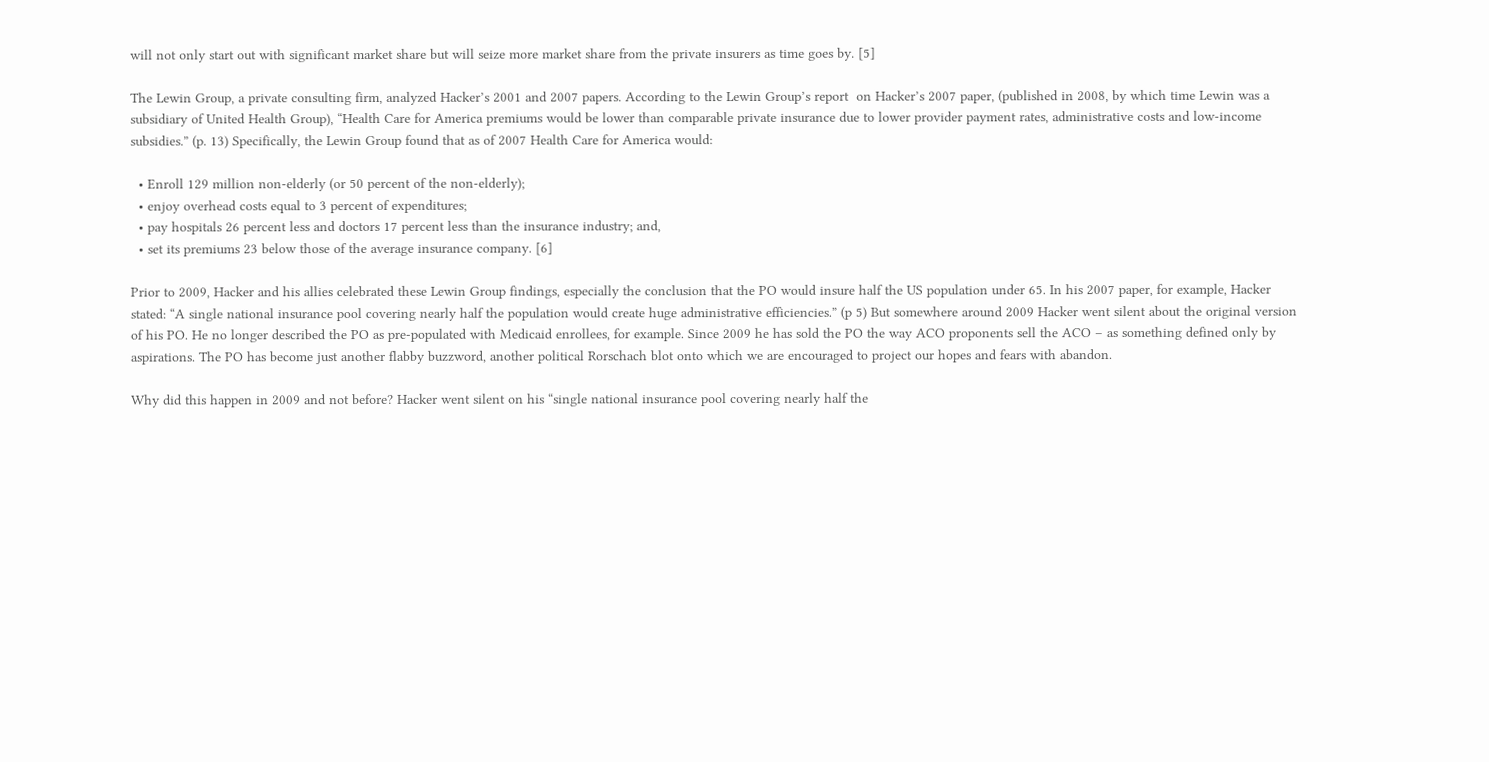will not only start out with significant market share but will seize more market share from the private insurers as time goes by. [5]

The Lewin Group, a private consulting firm, analyzed Hacker’s 2001 and 2007 papers. According to the Lewin Group’s report  on Hacker’s 2007 paper, (published in 2008, by which time Lewin was a subsidiary of United Health Group), “Health Care for America premiums would be lower than comparable private insurance due to lower provider payment rates, administrative costs and low-income subsidies.” (p. 13) Specifically, the Lewin Group found that as of 2007 Health Care for America would:

  • Enroll 129 million non-elderly (or 50 percent of the non-elderly);
  • enjoy overhead costs equal to 3 percent of expenditures;
  • pay hospitals 26 percent less and doctors 17 percent less than the insurance industry; and,
  • set its premiums 23 below those of the average insurance company. [6]

Prior to 2009, Hacker and his allies celebrated these Lewin Group findings, especially the conclusion that the PO would insure half the US population under 65. In his 2007 paper, for example, Hacker stated: “A single national insurance pool covering nearly half the population would create huge administrative efficiencies.” (p 5) But somewhere around 2009 Hacker went silent about the original version of his PO. He no longer described the PO as pre-populated with Medicaid enrollees, for example. Since 2009 he has sold the PO the way ACO proponents sell the ACO – as something defined only by aspirations. The PO has become just another flabby buzzword, another political Rorschach blot onto which we are encouraged to project our hopes and fears with abandon.

Why did this happen in 2009 and not before? Hacker went silent on his “single national insurance pool covering nearly half the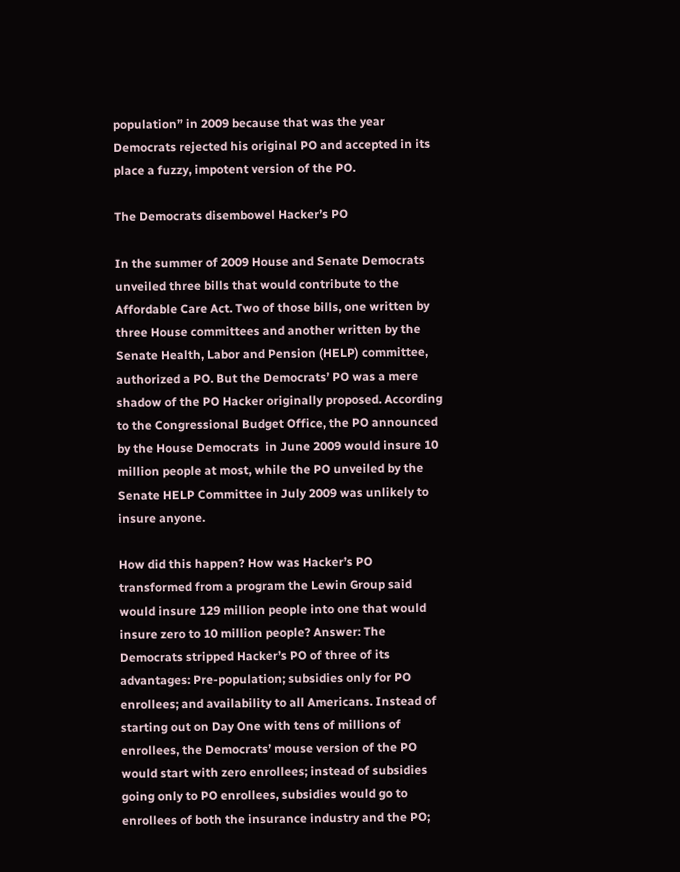population” in 2009 because that was the year Democrats rejected his original PO and accepted in its place a fuzzy, impotent version of the PO.

The Democrats disembowel Hacker’s PO

In the summer of 2009 House and Senate Democrats unveiled three bills that would contribute to the Affordable Care Act. Two of those bills, one written by three House committees and another written by the Senate Health, Labor and Pension (HELP) committee, authorized a PO. But the Democrats’ PO was a mere shadow of the PO Hacker originally proposed. According to the Congressional Budget Office, the PO announced by the House Democrats  in June 2009 would insure 10 million people at most, while the PO unveiled by the Senate HELP Committee in July 2009 was unlikely to insure anyone.

How did this happen? How was Hacker’s PO transformed from a program the Lewin Group said would insure 129 million people into one that would insure zero to 10 million people? Answer: The Democrats stripped Hacker’s PO of three of its advantages: Pre-population; subsidies only for PO enrollees; and availability to all Americans. Instead of starting out on Day One with tens of millions of enrollees, the Democrats’ mouse version of the PO would start with zero enrollees; instead of subsidies going only to PO enrollees, subsidies would go to enrollees of both the insurance industry and the PO;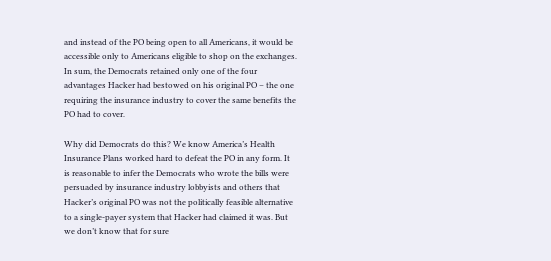and instead of the PO being open to all Americans, it would be accessible only to Americans eligible to shop on the exchanges. In sum, the Democrats retained only one of the four advantages Hacker had bestowed on his original PO – the one requiring the insurance industry to cover the same benefits the PO had to cover.

Why did Democrats do this? We know America’s Health Insurance Plans worked hard to defeat the PO in any form. It is reasonable to infer the Democrats who wrote the bills were persuaded by insurance industry lobbyists and others that Hacker’s original PO was not the politically feasible alternative to a single-payer system that Hacker had claimed it was. But we don’t know that for sure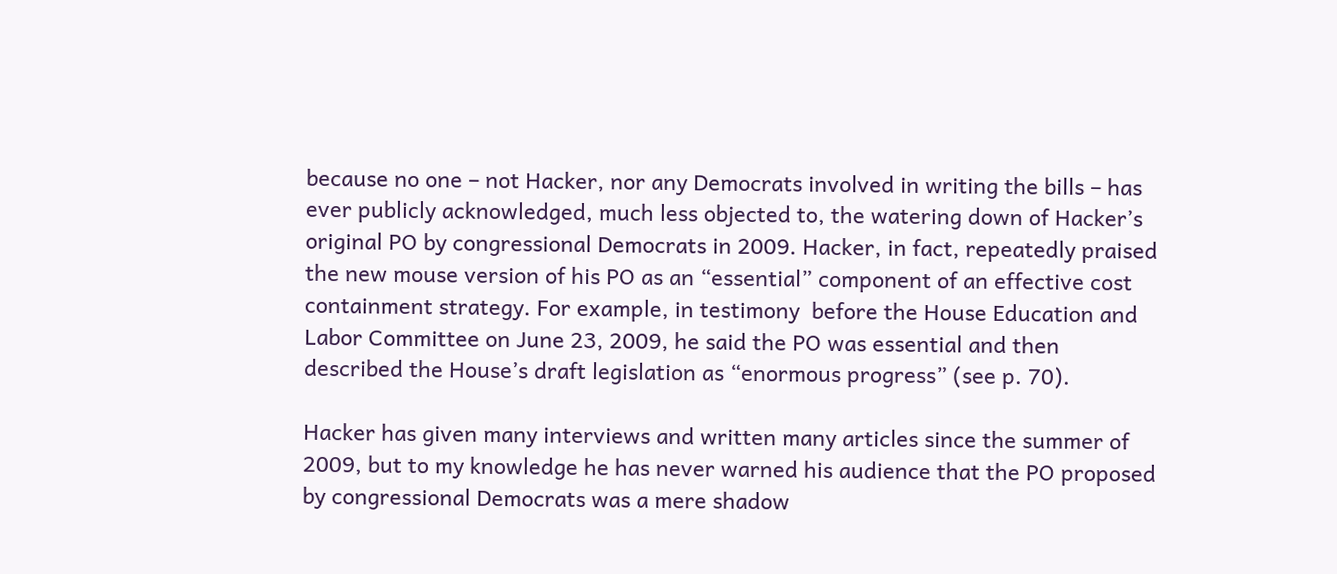because no one – not Hacker, nor any Democrats involved in writing the bills – has ever publicly acknowledged, much less objected to, the watering down of Hacker’s original PO by congressional Democrats in 2009. Hacker, in fact, repeatedly praised the new mouse version of his PO as an “essential” component of an effective cost containment strategy. For example, in testimony  before the House Education and Labor Committee on June 23, 2009, he said the PO was essential and then described the House’s draft legislation as “enormous progress” (see p. 70).

Hacker has given many interviews and written many articles since the summer of 2009, but to my knowledge he has never warned his audience that the PO proposed by congressional Democrats was a mere shadow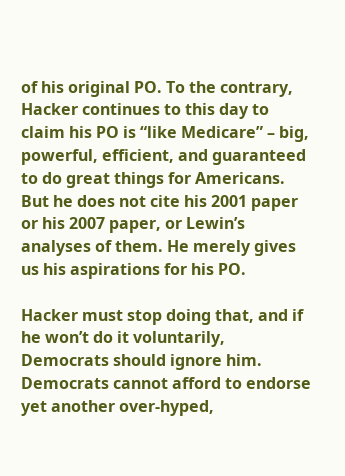of his original PO. To the contrary, Hacker continues to this day to claim his PO is “like Medicare” – big, powerful, efficient, and guaranteed to do great things for Americans. But he does not cite his 2001 paper or his 2007 paper, or Lewin’s analyses of them. He merely gives us his aspirations for his PO.

Hacker must stop doing that, and if he won’t do it voluntarily, Democrats should ignore him. Democrats cannot afford to endorse yet another over-hyped,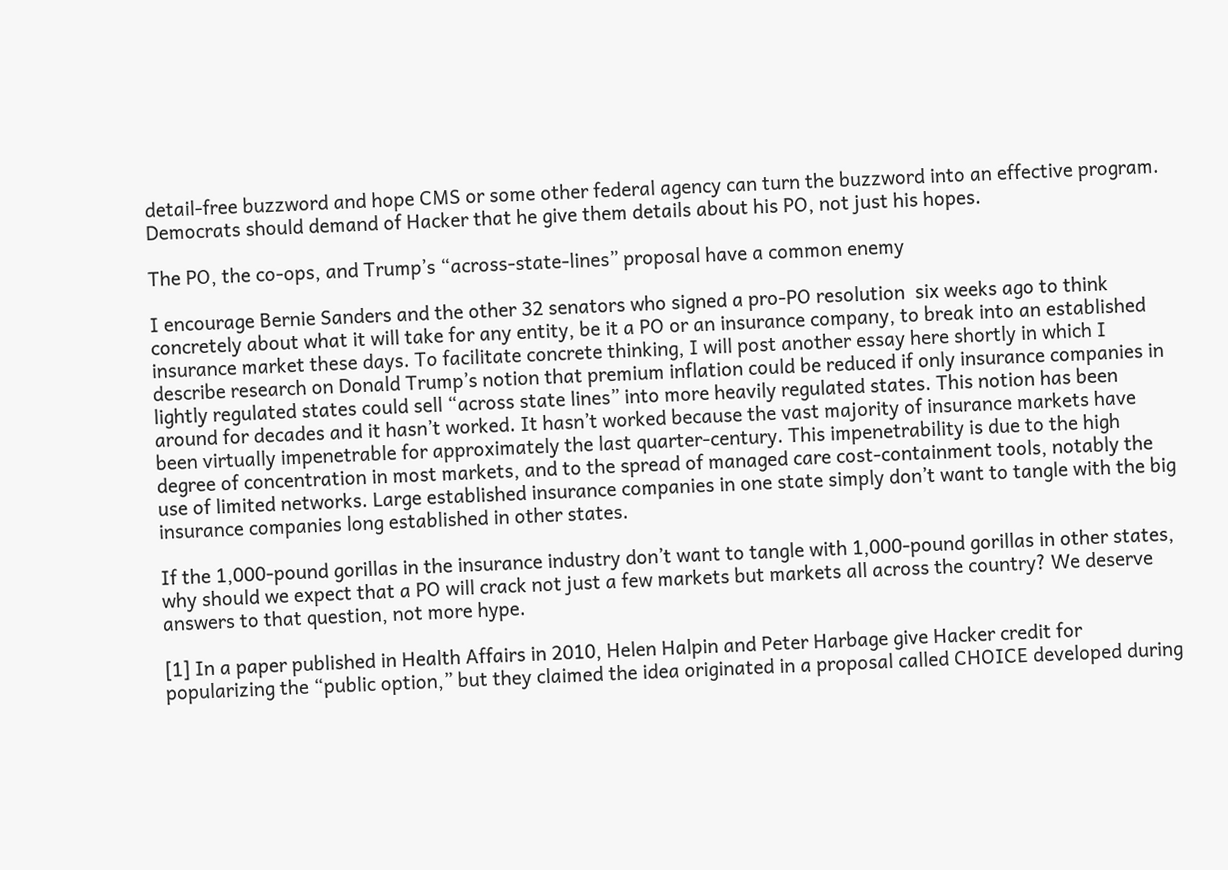detail-free buzzword and hope CMS or some other federal agency can turn the buzzword into an effective program. Democrats should demand of Hacker that he give them details about his PO, not just his hopes.

The PO, the co-ops, and Trump’s “across-state-lines” proposal have a common enemy

I encourage Bernie Sanders and the other 32 senators who signed a pro-PO resolution  six weeks ago to think concretely about what it will take for any entity, be it a PO or an insurance company, to break into an established insurance market these days. To facilitate concrete thinking, I will post another essay here shortly in which I describe research on Donald Trump’s notion that premium inflation could be reduced if only insurance companies in lightly regulated states could sell “across state lines” into more heavily regulated states. This notion has been around for decades and it hasn’t worked. It hasn’t worked because the vast majority of insurance markets have been virtually impenetrable for approximately the last quarter-century. This impenetrability is due to the high degree of concentration in most markets, and to the spread of managed care cost-containment tools, notably the use of limited networks. Large established insurance companies in one state simply don’t want to tangle with the big insurance companies long established in other states.

If the 1,000-pound gorillas in the insurance industry don’t want to tangle with 1,000-pound gorillas in other states, why should we expect that a PO will crack not just a few markets but markets all across the country? We deserve answers to that question, not more hype.

[1] In a paper published in Health Affairs in 2010, Helen Halpin and Peter Harbage give Hacker credit for popularizing the “public option,” but they claimed the idea originated in a proposal called CHOICE developed during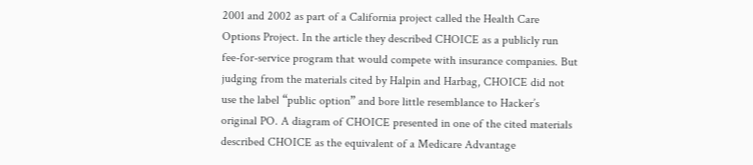2001 and 2002 as part of a California project called the Health Care Options Project. In the article they described CHOICE as a publicly run fee-for-service program that would compete with insurance companies. But judging from the materials cited by Halpin and Harbag, CHOICE did not use the label “public option” and bore little resemblance to Hacker’s original PO. A diagram of CHOICE presented in one of the cited materials described CHOICE as the equivalent of a Medicare Advantage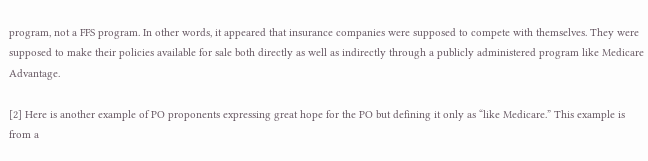program, not a FFS program. In other words, it appeared that insurance companies were supposed to compete with themselves. They were supposed to make their policies available for sale both directly as well as indirectly through a publicly administered program like Medicare Advantage.

[2] Here is another example of PO proponents expressing great hope for the PO but defining it only as “like Medicare.” This example is from a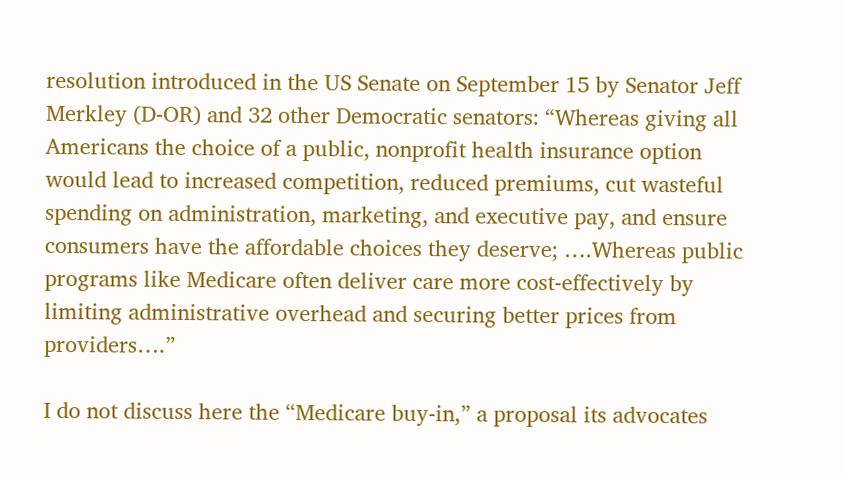resolution introduced in the US Senate on September 15 by Senator Jeff Merkley (D-OR) and 32 other Democratic senators: “Whereas giving all Americans the choice of a public, nonprofit health insurance option would lead to increased competition, reduced premiums, cut wasteful spending on administration, marketing, and executive pay, and ensure consumers have the affordable choices they deserve; ….Whereas public programs like Medicare often deliver care more cost-effectively by limiting administrative overhead and securing better prices from providers….”

I do not discuss here the “Medicare buy-in,” a proposal its advocates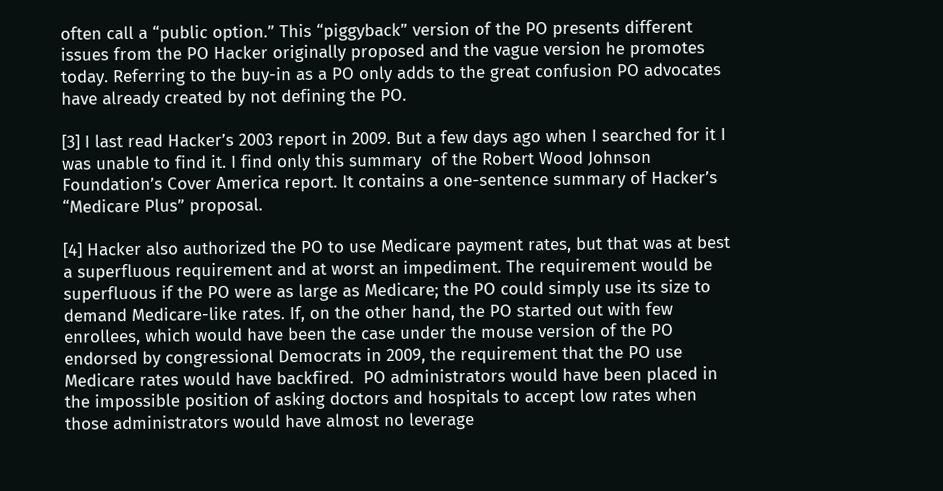often call a “public option.” This “piggyback” version of the PO presents different issues from the PO Hacker originally proposed and the vague version he promotes today. Referring to the buy-in as a PO only adds to the great confusion PO advocates have already created by not defining the PO.

[3] I last read Hacker’s 2003 report in 2009. But a few days ago when I searched for it I was unable to find it. I find only this summary  of the Robert Wood Johnson Foundation’s Cover America report. It contains a one-sentence summary of Hacker’s “Medicare Plus” proposal.

[4] Hacker also authorized the PO to use Medicare payment rates, but that was at best a superfluous requirement and at worst an impediment. The requirement would be superfluous if the PO were as large as Medicare; the PO could simply use its size to demand Medicare-like rates. If, on the other hand, the PO started out with few enrollees, which would have been the case under the mouse version of the PO endorsed by congressional Democrats in 2009, the requirement that the PO use Medicare rates would have backfired.  PO administrators would have been placed in the impossible position of asking doctors and hospitals to accept low rates when those administrators would have almost no leverage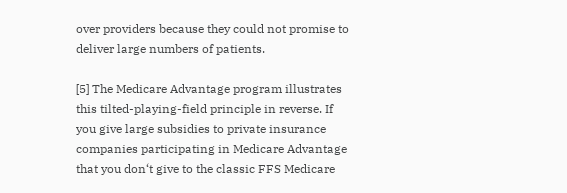over providers because they could not promise to deliver large numbers of patients.

[5] The Medicare Advantage program illustrates this tilted-playing-field principle in reverse. If you give large subsidies to private insurance companies participating in Medicare Advantage that you don‘t give to the classic FFS Medicare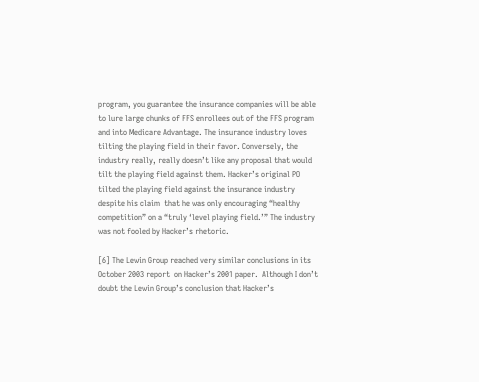program, you guarantee the insurance companies will be able to lure large chunks of FFS enrollees out of the FFS program and into Medicare Advantage. The insurance industry loves tilting the playing field in their favor. Conversely, the industry really, really doesn’t like any proposal that would tilt the playing field against them. Hacker’s original PO tilted the playing field against the insurance industry despite his claim  that he was only encouraging “healthy competition” on a “truly ‘level playing field.’” The industry was not fooled by Hacker’s rhetoric.

[6] The Lewin Group reached very similar conclusions in its October 2003 report  on Hacker’s 2001 paper.  Although I don’t doubt the Lewin Group’s conclusion that Hacker’s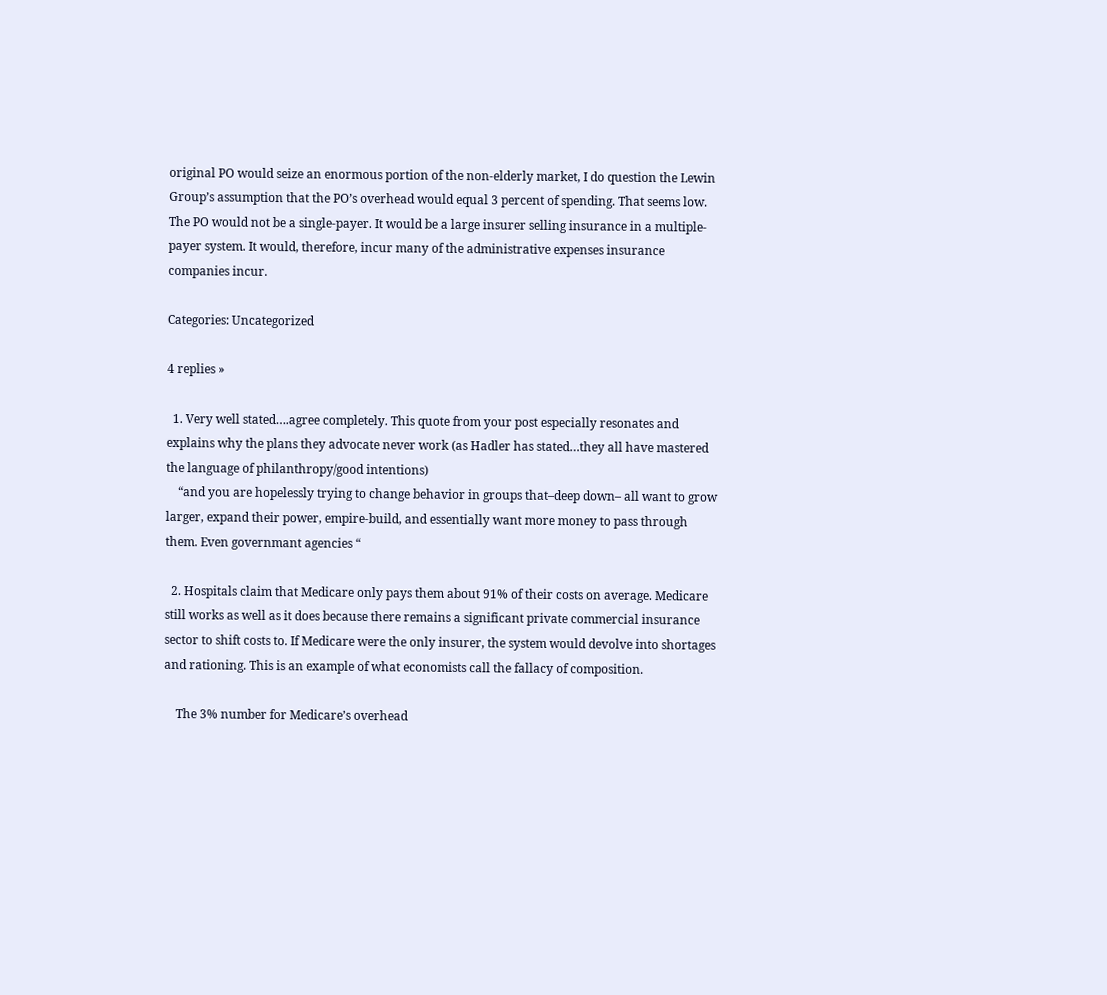original PO would seize an enormous portion of the non-elderly market, I do question the Lewin Group’s assumption that the PO’s overhead would equal 3 percent of spending. That seems low. The PO would not be a single-payer. It would be a large insurer selling insurance in a multiple-payer system. It would, therefore, incur many of the administrative expenses insurance companies incur.

Categories: Uncategorized

4 replies »

  1. Very well stated….agree completely. This quote from your post especially resonates and explains why the plans they advocate never work (as Hadler has stated…they all have mastered the language of philanthropy/good intentions)
    “and you are hopelessly trying to change behavior in groups that–deep down– all want to grow larger, expand their power, empire-build, and essentially want more money to pass through them. Even governmant agencies “

  2. Hospitals claim that Medicare only pays them about 91% of their costs on average. Medicare still works as well as it does because there remains a significant private commercial insurance sector to shift costs to. If Medicare were the only insurer, the system would devolve into shortages and rationing. This is an example of what economists call the fallacy of composition.

    The 3% number for Medicare’s overhead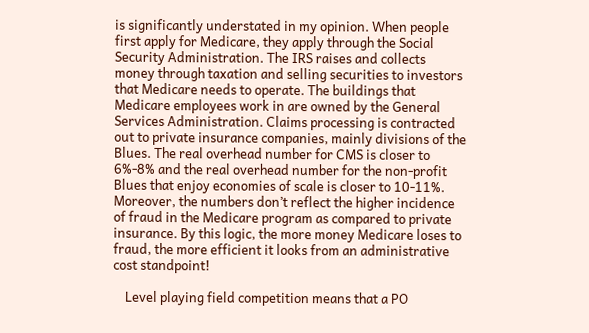is significantly understated in my opinion. When people first apply for Medicare, they apply through the Social Security Administration. The IRS raises and collects money through taxation and selling securities to investors that Medicare needs to operate. The buildings that Medicare employees work in are owned by the General Services Administration. Claims processing is contracted out to private insurance companies, mainly divisions of the Blues. The real overhead number for CMS is closer to 6%-8% and the real overhead number for the non-profit Blues that enjoy economies of scale is closer to 10-11%. Moreover, the numbers don’t reflect the higher incidence of fraud in the Medicare program as compared to private insurance. By this logic, the more money Medicare loses to fraud, the more efficient it looks from an administrative cost standpoint!

    Level playing field competition means that a PO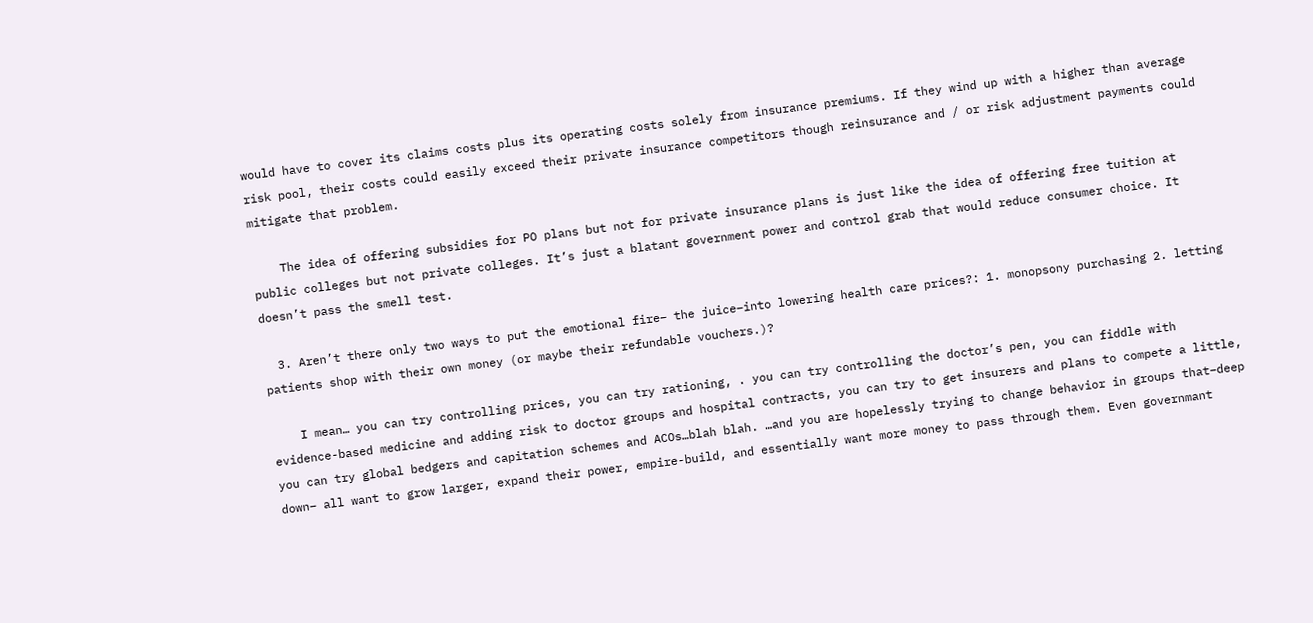would have to cover its claims costs plus its operating costs solely from insurance premiums. If they wind up with a higher than average risk pool, their costs could easily exceed their private insurance competitors though reinsurance and / or risk adjustment payments could mitigate that problem.

    The idea of offering subsidies for PO plans but not for private insurance plans is just like the idea of offering free tuition at public colleges but not private colleges. It’s just a blatant government power and control grab that would reduce consumer choice. It doesn’t pass the smell test.

  3. Aren’t there only two ways to put the emotional fire– the juice–into lowering health care prices?: 1. monopsony purchasing 2. letting patients shop with their own money (or maybe their refundable vouchers.)?

    I mean… you can try controlling prices, you can try rationing, . you can try controlling the doctor’s pen, you can fiddle with evidence-based medicine and adding risk to doctor groups and hospital contracts, you can try to get insurers and plans to compete a little, you can try global bedgers and capitation schemes and ACOs…blah blah. …and you are hopelessly trying to change behavior in groups that–deep down– all want to grow larger, expand their power, empire-build, and essentially want more money to pass through them. Even governmant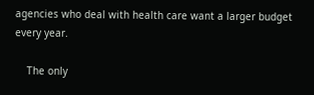agencies who deal with health care want a larger budget every year.

    The only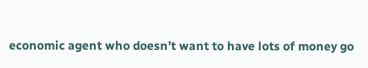economic agent who doesn’t want to have lots of money go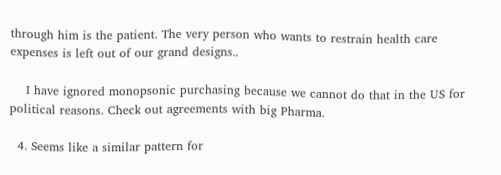through him is the patient. The very person who wants to restrain health care expenses is left out of our grand designs..

    I have ignored monopsonic purchasing because we cannot do that in the US for political reasons. Check out agreements with big Pharma.

  4. Seems like a similar pattern for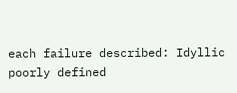each failure described: Idyllic poorly defined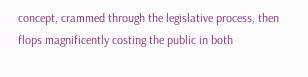concept, crammed through the legislative process, then flops magnificently costing the public in both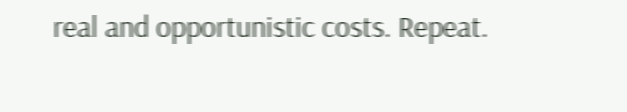real and opportunistic costs. Repeat.